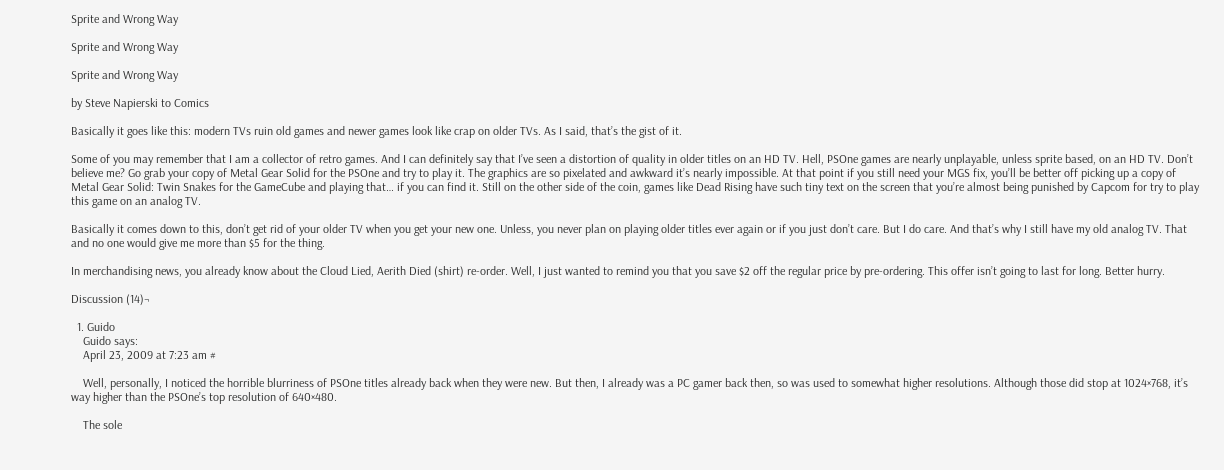Sprite and Wrong Way

Sprite and Wrong Way

Sprite and Wrong Way

by Steve Napierski to Comics

Basically it goes like this: modern TVs ruin old games and newer games look like crap on older TVs. As I said, that’s the gist of it.

Some of you may remember that I am a collector of retro games. And I can definitely say that I’ve seen a distortion of quality in older titles on an HD TV. Hell, PSOne games are nearly unplayable, unless sprite based, on an HD TV. Don’t believe me? Go grab your copy of Metal Gear Solid for the PSOne and try to play it. The graphics are so pixelated and awkward it’s nearly impossible. At that point if you still need your MGS fix, you’ll be better off picking up a copy of Metal Gear Solid: Twin Snakes for the GameCube and playing that… if you can find it. Still on the other side of the coin, games like Dead Rising have such tiny text on the screen that you’re almost being punished by Capcom for try to play this game on an analog TV.

Basically it comes down to this, don’t get rid of your older TV when you get your new one. Unless, you never plan on playing older titles ever again or if you just don’t care. But I do care. And that’s why I still have my old analog TV. That and no one would give me more than $5 for the thing.

In merchandising news, you already know about the Cloud Lied, Aerith Died (shirt) re-order. Well, I just wanted to remind you that you save $2 off the regular price by pre-ordering. This offer isn’t going to last for long. Better hurry.

Discussion (14)¬

  1. Guido
    Guido says:
    April 23, 2009 at 7:23 am #

    Well, personally, I noticed the horrible blurriness of PSOne titles already back when they were new. But then, I already was a PC gamer back then, so was used to somewhat higher resolutions. Although those did stop at 1024×768, it’s way higher than the PSOne’s top resolution of 640×480.

    The sole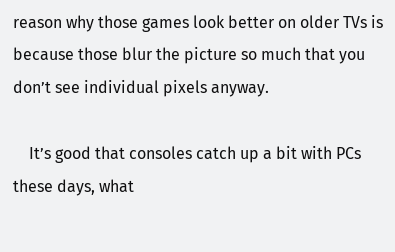reason why those games look better on older TVs is because those blur the picture so much that you don’t see individual pixels anyway.

    It’s good that consoles catch up a bit with PCs these days, what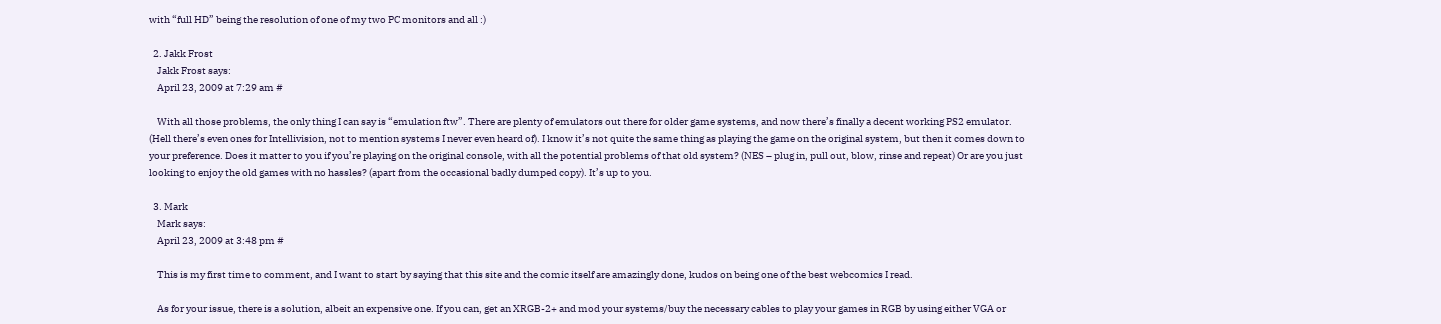with “full HD” being the resolution of one of my two PC monitors and all :)

  2. Jakk Frost
    Jakk Frost says:
    April 23, 2009 at 7:29 am #

    With all those problems, the only thing I can say is “emulation ftw”. There are plenty of emulators out there for older game systems, and now there’s finally a decent working PS2 emulator. (Hell there’s even ones for Intellivision, not to mention systems I never even heard of). I know it’s not quite the same thing as playing the game on the original system, but then it comes down to your preference. Does it matter to you if you’re playing on the original console, with all the potential problems of that old system? (NES – plug in, pull out, blow, rinse and repeat) Or are you just looking to enjoy the old games with no hassles? (apart from the occasional badly dumped copy). It’s up to you.

  3. Mark
    Mark says:
    April 23, 2009 at 3:48 pm #

    This is my first time to comment, and I want to start by saying that this site and the comic itself are amazingly done, kudos on being one of the best webcomics I read.

    As for your issue, there is a solution, albeit an expensive one. If you can, get an XRGB-2+ and mod your systems/buy the necessary cables to play your games in RGB by using either VGA or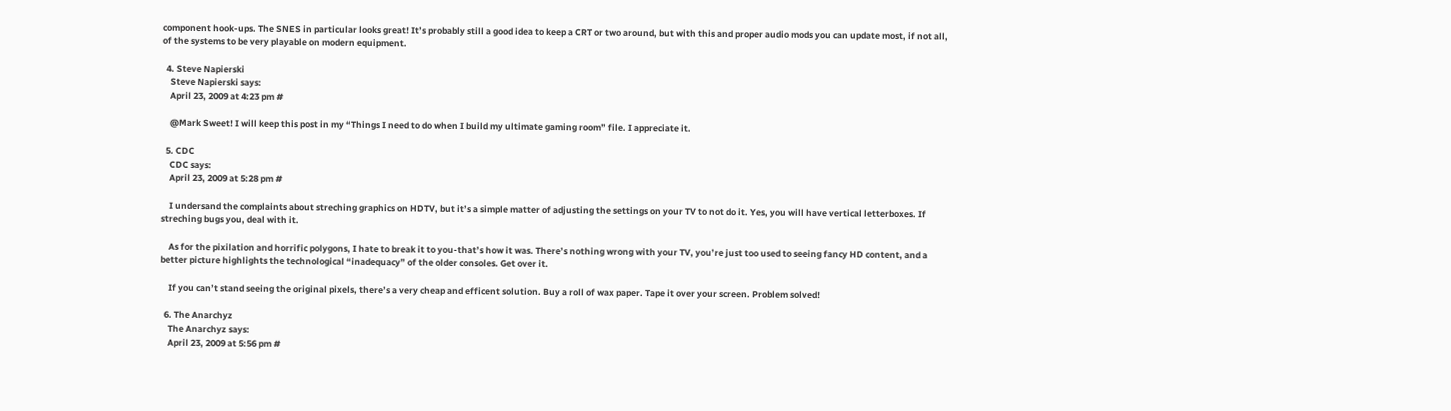component hook-ups. The SNES in particular looks great! It’s probably still a good idea to keep a CRT or two around, but with this and proper audio mods you can update most, if not all, of the systems to be very playable on modern equipment.

  4. Steve Napierski
    Steve Napierski says:
    April 23, 2009 at 4:23 pm #

    @Mark Sweet! I will keep this post in my “Things I need to do when I build my ultimate gaming room” file. I appreciate it.

  5. CDC
    CDC says:
    April 23, 2009 at 5:28 pm #

    I undersand the complaints about streching graphics on HDTV, but it’s a simple matter of adjusting the settings on your TV to not do it. Yes, you will have vertical letterboxes. If streching bugs you, deal with it.

    As for the pixilation and horrific polygons, I hate to break it to you-that’s how it was. There’s nothing wrong with your TV, you’re just too used to seeing fancy HD content, and a better picture highlights the technological “inadequacy” of the older consoles. Get over it.

    If you can’t stand seeing the original pixels, there’s a very cheap and efficent solution. Buy a roll of wax paper. Tape it over your screen. Problem solved!

  6. The Anarchyz
    The Anarchyz says:
    April 23, 2009 at 5:56 pm #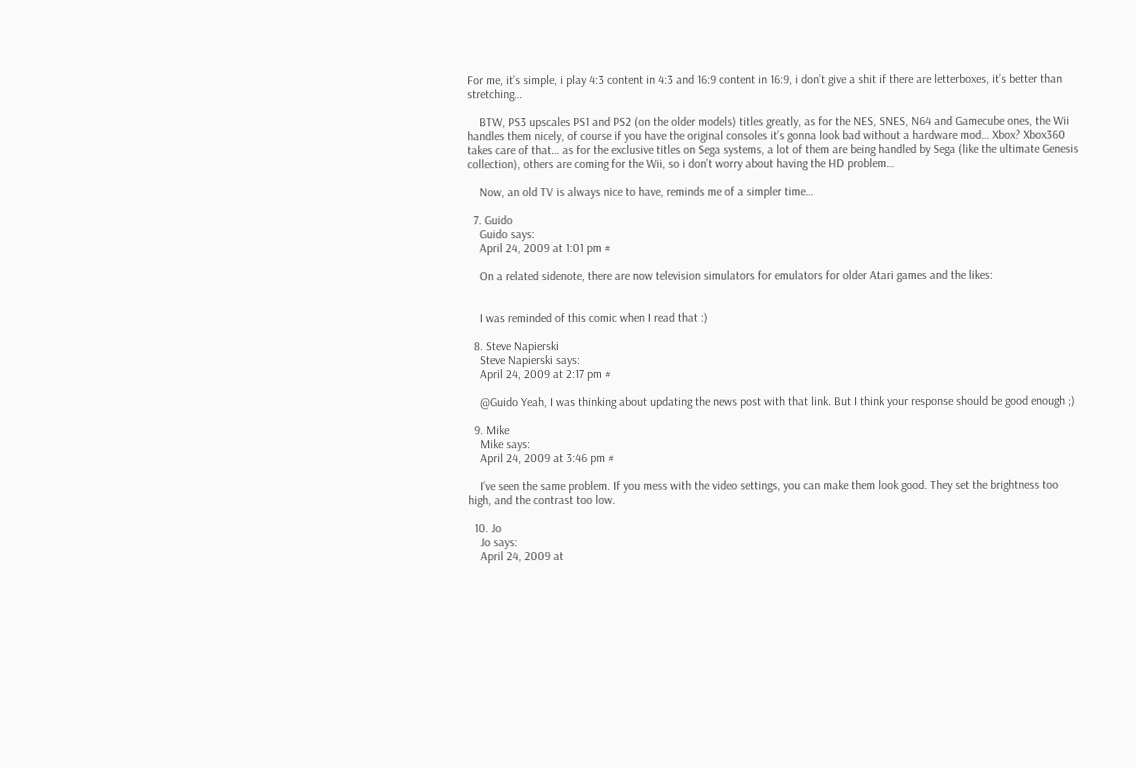For me, it’s simple, i play 4:3 content in 4:3 and 16:9 content in 16:9, i don’t give a shit if there are letterboxes, it’s better than stretching…

    BTW, PS3 upscales PS1 and PS2 (on the older models) titles greatly, as for the NES, SNES, N64 and Gamecube ones, the Wii handles them nicely, of course if you have the original consoles it’s gonna look bad without a hardware mod… Xbox? Xbox360 takes care of that… as for the exclusive titles on Sega systems, a lot of them are being handled by Sega (like the ultimate Genesis collection), others are coming for the Wii, so i don’t worry about having the HD problem…

    Now, an old TV is always nice to have, reminds me of a simpler time…

  7. Guido
    Guido says:
    April 24, 2009 at 1:01 pm #

    On a related sidenote, there are now television simulators for emulators for older Atari games and the likes:


    I was reminded of this comic when I read that :)

  8. Steve Napierski
    Steve Napierski says:
    April 24, 2009 at 2:17 pm #

    @Guido Yeah, I was thinking about updating the news post with that link. But I think your response should be good enough ;)

  9. Mike
    Mike says:
    April 24, 2009 at 3:46 pm #

    I’ve seen the same problem. If you mess with the video settings, you can make them look good. They set the brightness too high, and the contrast too low.

  10. Jo
    Jo says:
    April 24, 2009 at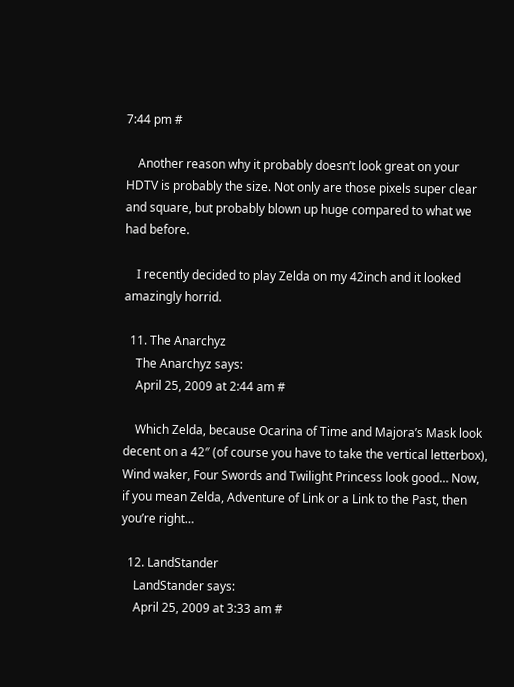7:44 pm #

    Another reason why it probably doesn’t look great on your HDTV is probably the size. Not only are those pixels super clear and square, but probably blown up huge compared to what we had before.

    I recently decided to play Zelda on my 42inch and it looked amazingly horrid.

  11. The Anarchyz
    The Anarchyz says:
    April 25, 2009 at 2:44 am #

    Which Zelda, because Ocarina of Time and Majora’s Mask look decent on a 42″ (of course you have to take the vertical letterbox), Wind waker, Four Swords and Twilight Princess look good… Now, if you mean Zelda, Adventure of Link or a Link to the Past, then you’re right…

  12. LandStander
    LandStander says:
    April 25, 2009 at 3:33 am #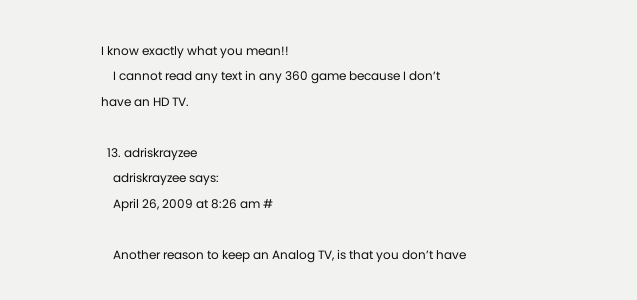I know exactly what you mean!!
    I cannot read any text in any 360 game because I don’t have an HD TV.

  13. adriskrayzee
    adriskrayzee says:
    April 26, 2009 at 8:26 am #

    Another reason to keep an Analog TV, is that you don’t have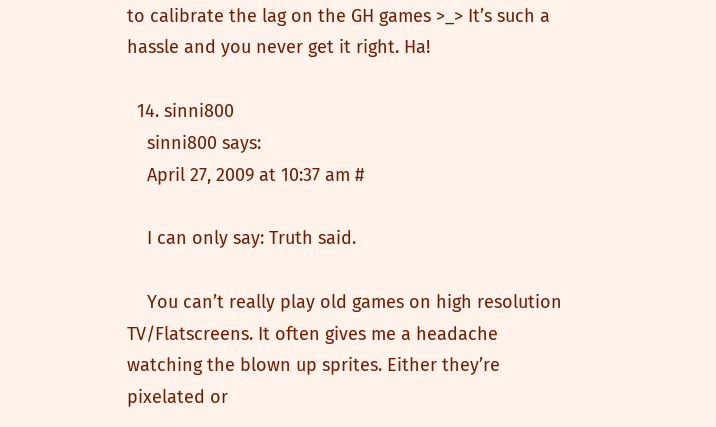to calibrate the lag on the GH games >_> It’s such a hassle and you never get it right. Ha!

  14. sinni800
    sinni800 says:
    April 27, 2009 at 10:37 am #

    I can only say: Truth said.

    You can’t really play old games on high resolution TV/Flatscreens. It often gives me a headache watching the blown up sprites. Either they’re pixelated or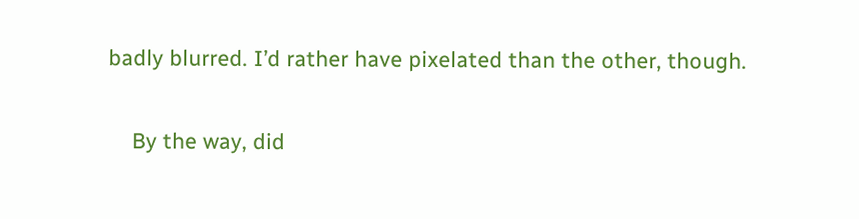badly blurred. I’d rather have pixelated than the other, though.

    By the way, did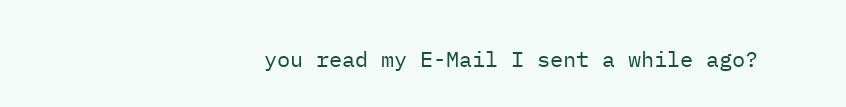you read my E-Mail I sent a while ago?